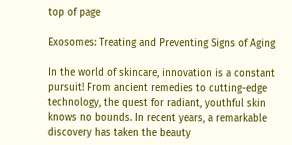top of page

Exosomes: Treating and Preventing Signs of Aging

In the world of skincare, innovation is a constant pursuit! From ancient remedies to cutting-edge technology, the quest for radiant, youthful skin knows no bounds. In recent years, a remarkable discovery has taken the beauty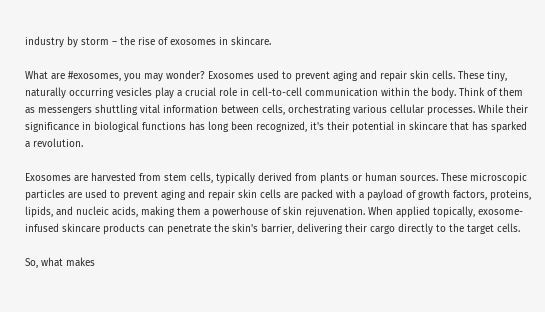industry by storm – the rise of exosomes in skincare.

What are #exosomes, you may wonder? Exosomes used to prevent aging and repair skin cells. These tiny, naturally occurring vesicles play a crucial role in cell-to-cell communication within the body. Think of them as messengers shuttling vital information between cells, orchestrating various cellular processes. While their significance in biological functions has long been recognized, it's their potential in skincare that has sparked a revolution.

Exosomes are harvested from stem cells, typically derived from plants or human sources. These microscopic particles are used to prevent aging and repair skin cells are packed with a payload of growth factors, proteins, lipids, and nucleic acids, making them a powerhouse of skin rejuvenation. When applied topically, exosome-infused skincare products can penetrate the skin's barrier, delivering their cargo directly to the target cells.

So, what makes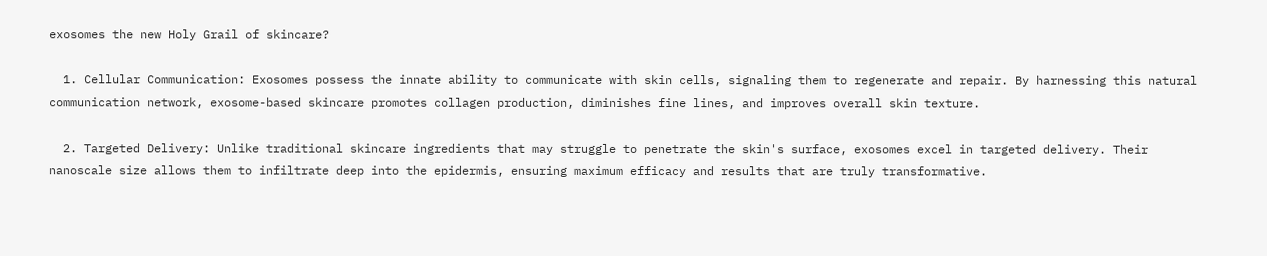exosomes the new Holy Grail of skincare?

  1. Cellular Communication: Exosomes possess the innate ability to communicate with skin cells, signaling them to regenerate and repair. By harnessing this natural communication network, exosome-based skincare promotes collagen production, diminishes fine lines, and improves overall skin texture.

  2. Targeted Delivery: Unlike traditional skincare ingredients that may struggle to penetrate the skin's surface, exosomes excel in targeted delivery. Their nanoscale size allows them to infiltrate deep into the epidermis, ensuring maximum efficacy and results that are truly transformative.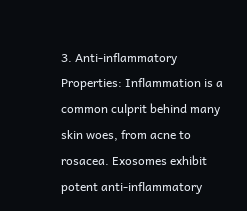3. Anti-inflammatory Properties: Inflammation is a common culprit behind many skin woes, from acne to rosacea. Exosomes exhibit potent anti-inflammatory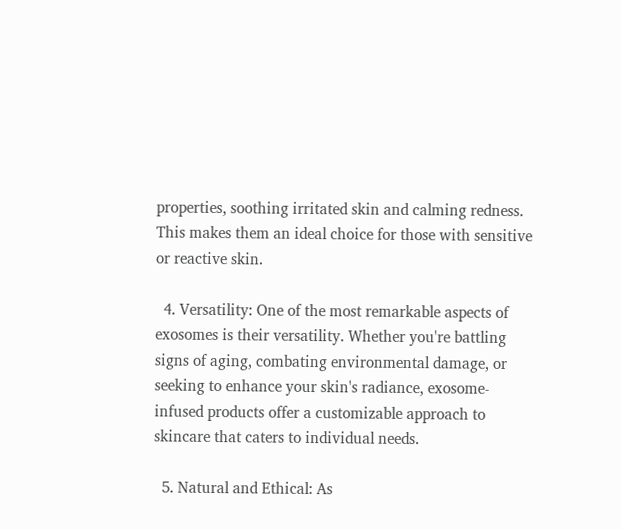properties, soothing irritated skin and calming redness. This makes them an ideal choice for those with sensitive or reactive skin.

  4. Versatility: One of the most remarkable aspects of exosomes is their versatility. Whether you're battling signs of aging, combating environmental damage, or seeking to enhance your skin's radiance, exosome-infused products offer a customizable approach to skincare that caters to individual needs.

  5. Natural and Ethical: As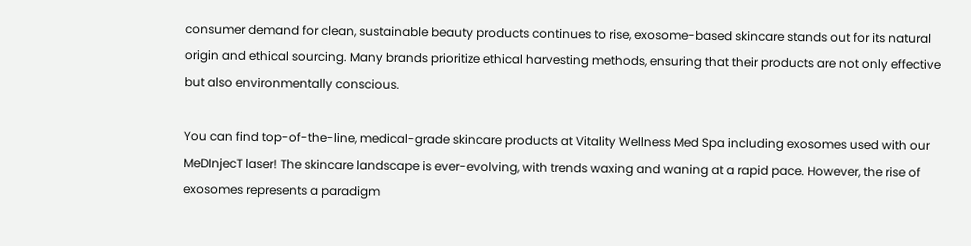consumer demand for clean, sustainable beauty products continues to rise, exosome-based skincare stands out for its natural origin and ethical sourcing. Many brands prioritize ethical harvesting methods, ensuring that their products are not only effective but also environmentally conscious.

You can find top-of-the-line, medical-grade skincare products at Vitality Wellness Med Spa including exosomes used with our MeDInjecT laser! The skincare landscape is ever-evolving, with trends waxing and waning at a rapid pace. However, the rise of exosomes represents a paradigm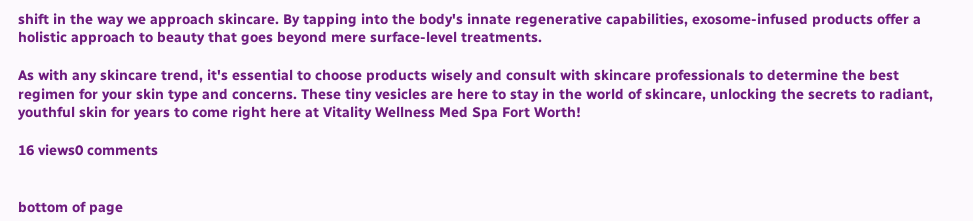shift in the way we approach skincare. By tapping into the body's innate regenerative capabilities, exosome-infused products offer a holistic approach to beauty that goes beyond mere surface-level treatments.

As with any skincare trend, it's essential to choose products wisely and consult with skincare professionals to determine the best regimen for your skin type and concerns. These tiny vesicles are here to stay in the world of skincare, unlocking the secrets to radiant, youthful skin for years to come right here at Vitality Wellness Med Spa Fort Worth!

16 views0 comments


bottom of page